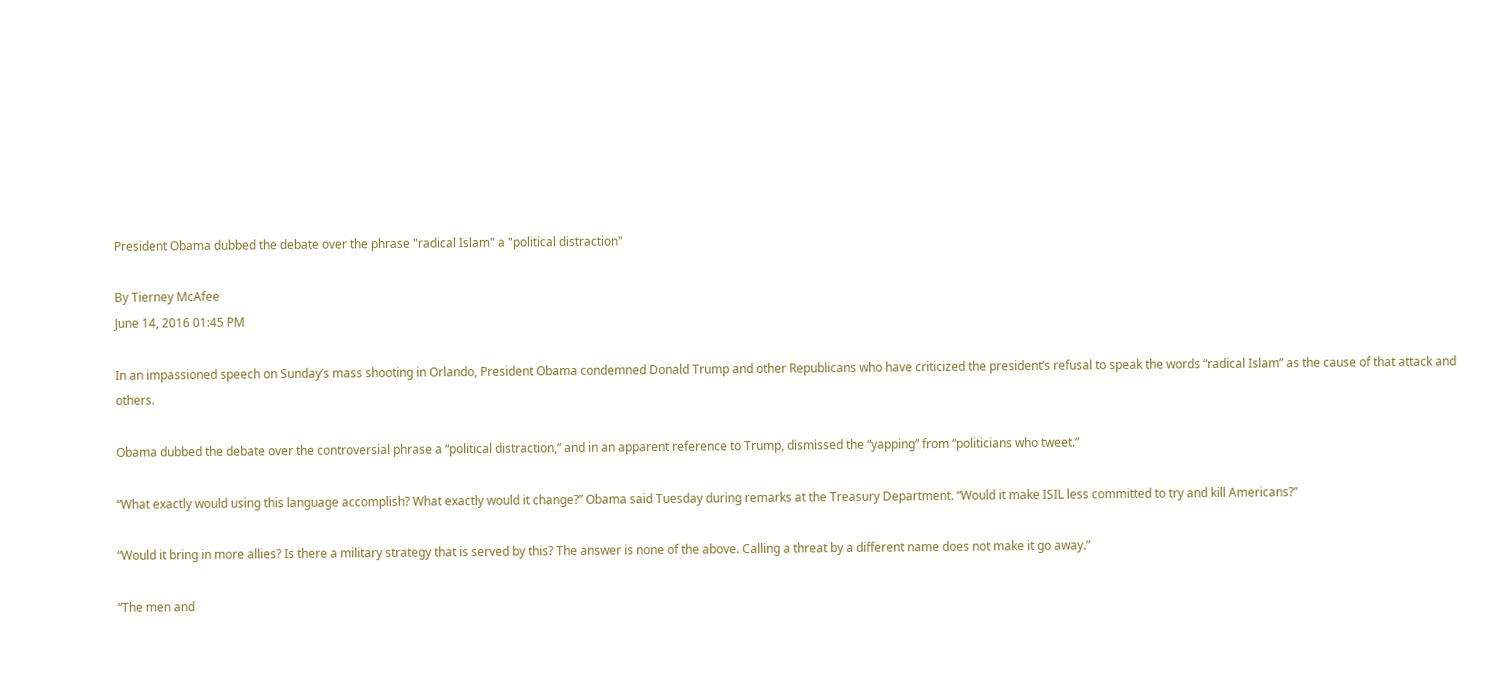President Obama dubbed the debate over the phrase "radical Islam" a "political distraction"

By Tierney McAfee
June 14, 2016 01:45 PM

In an impassioned speech on Sunday’s mass shooting in Orlando, President Obama condemned Donald Trump and other Republicans who have criticized the president’s refusal to speak the words “radical Islam” as the cause of that attack and others.

Obama dubbed the debate over the controversial phrase a “political distraction,” and in an apparent reference to Trump, dismissed the “yapping” from “politicians who tweet.”

“What exactly would using this language accomplish? What exactly would it change?” Obama said Tuesday during remarks at the Treasury Department. “Would it make ISIL less committed to try and kill Americans?”

“Would it bring in more allies? Is there a military strategy that is served by this? The answer is none of the above. Calling a threat by a different name does not make it go away.”

“The men and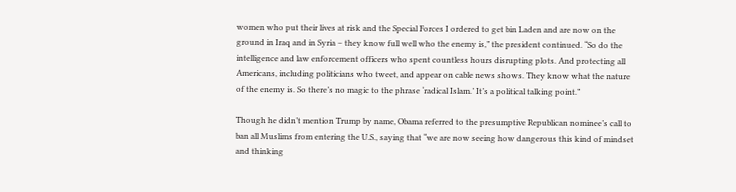women who put their lives at risk and the Special Forces I ordered to get bin Laden and are now on the ground in Iraq and in Syria – they know full well who the enemy is,” the president continued. “So do the intelligence and law enforcement officers who spent countless hours disrupting plots. And protecting all Americans, including politicians who tweet, and appear on cable news shows. They know what the nature of the enemy is. So there’s no magic to the phrase ‘radical Islam.’ It’s a political talking point.”

Though he didn’t mention Trump by name, Obama referred to the presumptive Republican nominee’s call to ban all Muslims from entering the U.S., saying that “we are now seeing how dangerous this kind of mindset and thinking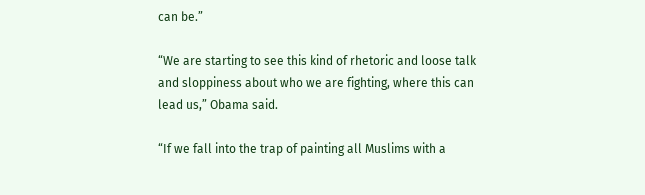can be.”

“We are starting to see this kind of rhetoric and loose talk and sloppiness about who we are fighting, where this can lead us,” Obama said.

“If we fall into the trap of painting all Muslims with a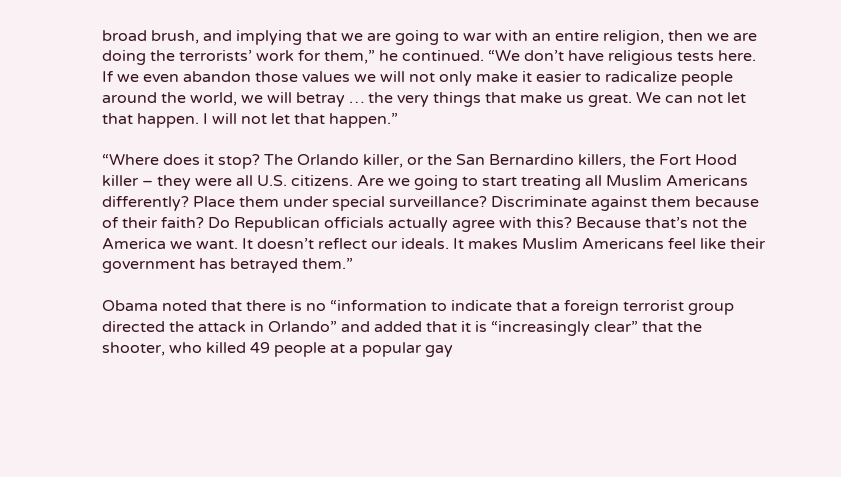broad brush, and implying that we are going to war with an entire religion, then we are doing the terrorists’ work for them,” he continued. “We don’t have religious tests here. If we even abandon those values we will not only make it easier to radicalize people around the world, we will betray … the very things that make us great. We can not let that happen. I will not let that happen.”

“Where does it stop? The Orlando killer, or the San Bernardino killers, the Fort Hood killer – they were all U.S. citizens. Are we going to start treating all Muslim Americans differently? Place them under special surveillance? Discriminate against them because of their faith? Do Republican officials actually agree with this? Because that’s not the America we want. It doesn’t reflect our ideals. It makes Muslim Americans feel like their government has betrayed them.”

Obama noted that there is no “information to indicate that a foreign terrorist group directed the attack in Orlando” and added that it is “increasingly clear” that the shooter, who killed 49 people at a popular gay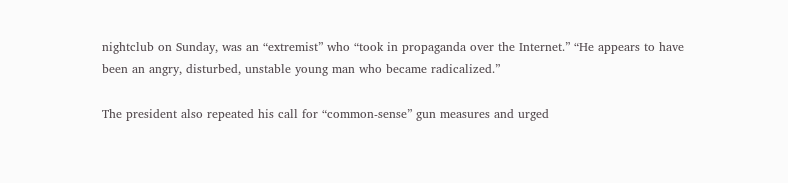nightclub on Sunday, was an “extremist” who “took in propaganda over the Internet.” “He appears to have been an angry, disturbed, unstable young man who became radicalized.”

The president also repeated his call for “common-sense” gun measures and urged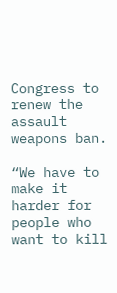Congress to renew the assault weapons ban.

“We have to make it harder for people who want to kill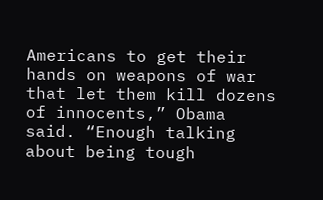Americans to get their hands on weapons of war that let them kill dozens of innocents,” Obama said. “Enough talking about being tough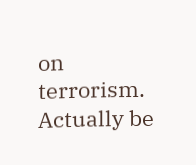on terrorism. Actually be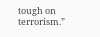tough on terrorism.”